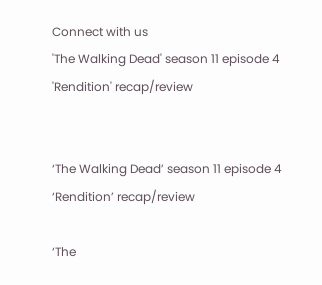Connect with us
'The Walking Dead' season 11 episode 4 'Rendition' recap/review


‘The Walking Dead’ season 11 episode 4 ‘Rendition’ recap/review

‘The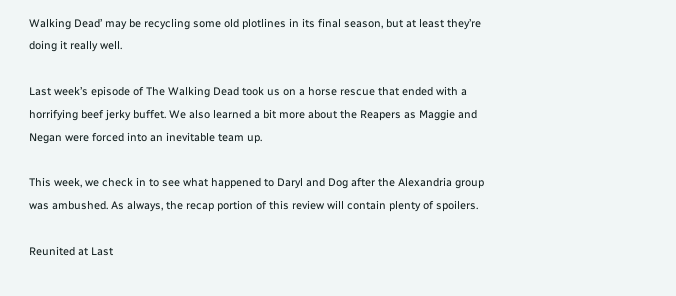Walking Dead’ may be recycling some old plotlines in its final season, but at least they’re doing it really well.

Last week’s episode of The Walking Dead took us on a horse rescue that ended with a horrifying beef jerky buffet. We also learned a bit more about the Reapers as Maggie and Negan were forced into an inevitable team up.

This week, we check in to see what happened to Daryl and Dog after the Alexandria group was ambushed. As always, the recap portion of this review will contain plenty of spoilers.

Reunited at Last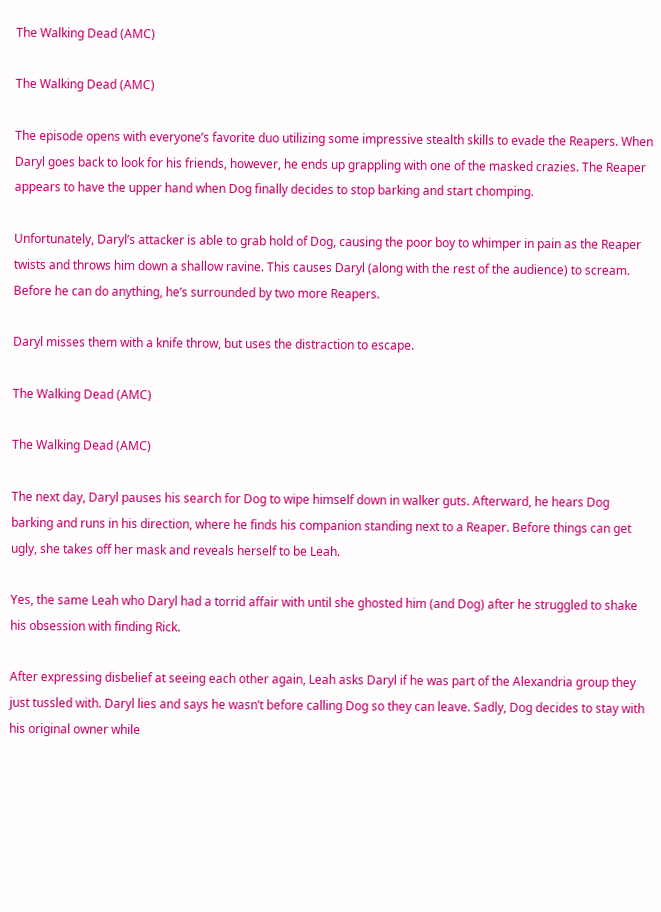The Walking Dead (AMC)

The Walking Dead (AMC)

The episode opens with everyone’s favorite duo utilizing some impressive stealth skills to evade the Reapers. When Daryl goes back to look for his friends, however, he ends up grappling with one of the masked crazies. The Reaper appears to have the upper hand when Dog finally decides to stop barking and start chomping.

Unfortunately, Daryl’s attacker is able to grab hold of Dog, causing the poor boy to whimper in pain as the Reaper twists and throws him down a shallow ravine. This causes Daryl (along with the rest of the audience) to scream. Before he can do anything, he’s surrounded by two more Reapers.

Daryl misses them with a knife throw, but uses the distraction to escape.

The Walking Dead (AMC)

The Walking Dead (AMC)

The next day, Daryl pauses his search for Dog to wipe himself down in walker guts. Afterward, he hears Dog barking and runs in his direction, where he finds his companion standing next to a Reaper. Before things can get ugly, she takes off her mask and reveals herself to be Leah.

Yes, the same Leah who Daryl had a torrid affair with until she ghosted him (and Dog) after he struggled to shake his obsession with finding Rick.

After expressing disbelief at seeing each other again, Leah asks Daryl if he was part of the Alexandria group they just tussled with. Daryl lies and says he wasn’t before calling Dog so they can leave. Sadly, Dog decides to stay with his original owner while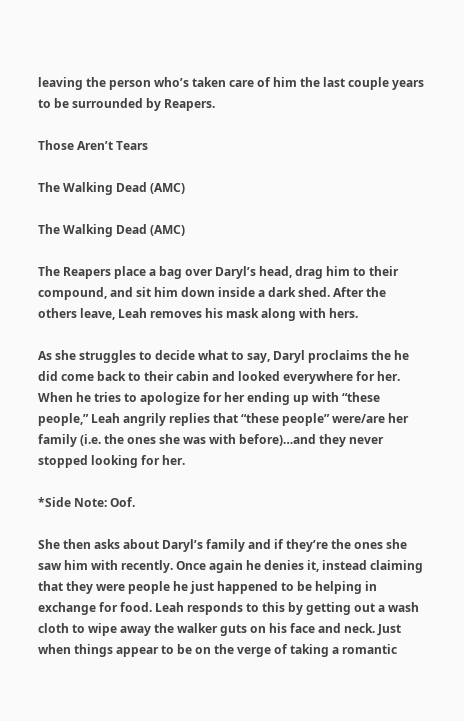leaving the person who’s taken care of him the last couple years to be surrounded by Reapers.

Those Aren’t Tears

The Walking Dead (AMC)

The Walking Dead (AMC)

The Reapers place a bag over Daryl’s head, drag him to their compound, and sit him down inside a dark shed. After the others leave, Leah removes his mask along with hers.

As she struggles to decide what to say, Daryl proclaims the he did come back to their cabin and looked everywhere for her. When he tries to apologize for her ending up with “these people,” Leah angrily replies that “these people” were/are her family (i.e. the ones she was with before)…and they never stopped looking for her.

*Side Note: Oof.

She then asks about Daryl’s family and if they’re the ones she saw him with recently. Once again he denies it, instead claiming that they were people he just happened to be helping in exchange for food. Leah responds to this by getting out a wash cloth to wipe away the walker guts on his face and neck. Just when things appear to be on the verge of taking a romantic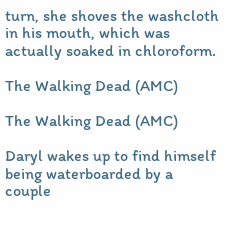turn, she shoves the washcloth in his mouth, which was actually soaked in chloroform.

The Walking Dead (AMC)

The Walking Dead (AMC)

Daryl wakes up to find himself being waterboarded by a couple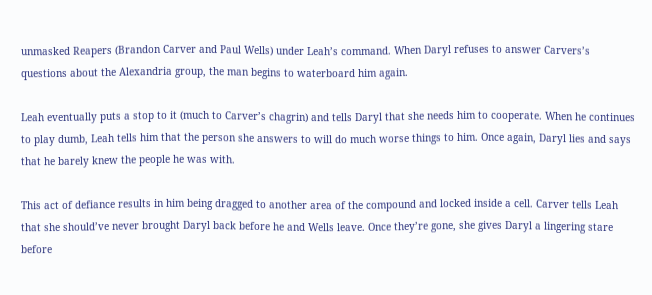unmasked Reapers (Brandon Carver and Paul Wells) under Leah’s command. When Daryl refuses to answer Carvers’s questions about the Alexandria group, the man begins to waterboard him again.

Leah eventually puts a stop to it (much to Carver’s chagrin) and tells Daryl that she needs him to cooperate. When he continues to play dumb, Leah tells him that the person she answers to will do much worse things to him. Once again, Daryl lies and says that he barely knew the people he was with.

This act of defiance results in him being dragged to another area of the compound and locked inside a cell. Carver tells Leah that she should’ve never brought Daryl back before he and Wells leave. Once they’re gone, she gives Daryl a lingering stare before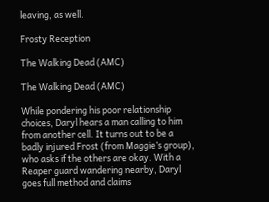leaving, as well.

Frosty Reception

The Walking Dead (AMC)

The Walking Dead (AMC)

While pondering his poor relationship choices, Daryl hears a man calling to him from another cell. It turns out to be a badly injured Frost (from Maggie’s group), who asks if the others are okay. With a Reaper guard wandering nearby, Daryl goes full method and claims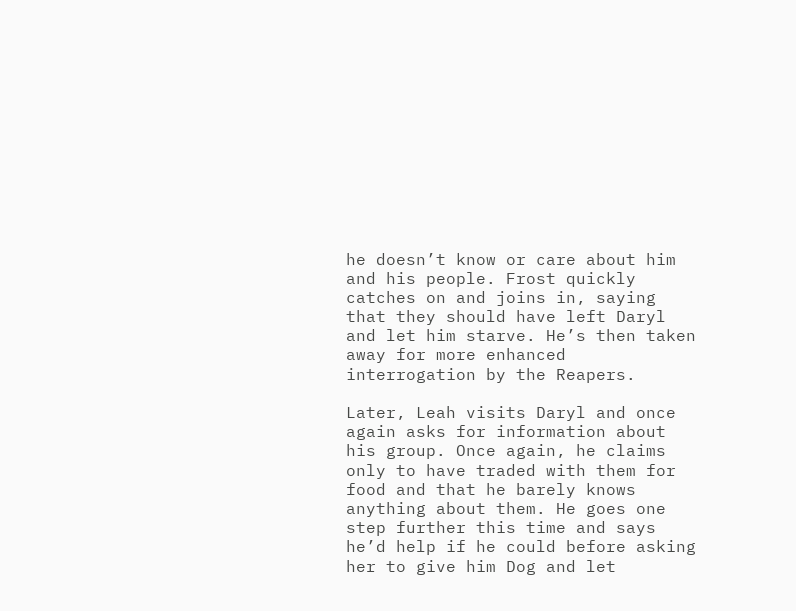he doesn’t know or care about him and his people. Frost quickly catches on and joins in, saying that they should have left Daryl and let him starve. He’s then taken away for more enhanced interrogation by the Reapers.

Later, Leah visits Daryl and once again asks for information about his group. Once again, he claims only to have traded with them for food and that he barely knows anything about them. He goes one step further this time and says he’d help if he could before asking her to give him Dog and let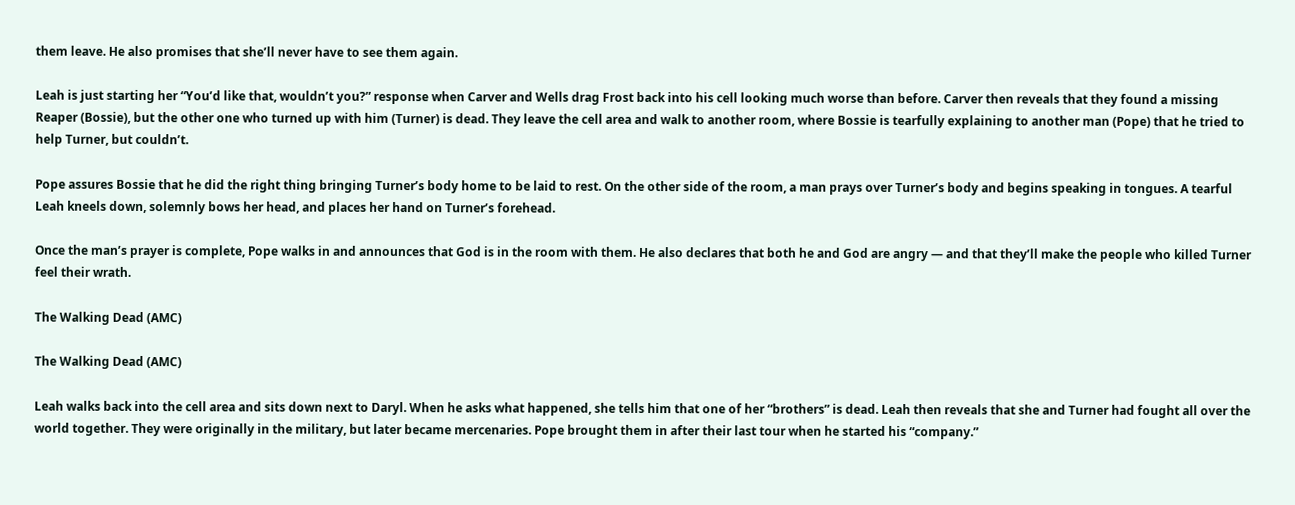them leave. He also promises that she’ll never have to see them again.

Leah is just starting her “You’d like that, wouldn’t you?” response when Carver and Wells drag Frost back into his cell looking much worse than before. Carver then reveals that they found a missing Reaper (Bossie), but the other one who turned up with him (Turner) is dead. They leave the cell area and walk to another room, where Bossie is tearfully explaining to another man (Pope) that he tried to help Turner, but couldn’t.

Pope assures Bossie that he did the right thing bringing Turner’s body home to be laid to rest. On the other side of the room, a man prays over Turner’s body and begins speaking in tongues. A tearful Leah kneels down, solemnly bows her head, and places her hand on Turner’s forehead.

Once the man’s prayer is complete, Pope walks in and announces that God is in the room with them. He also declares that both he and God are angry — and that they’ll make the people who killed Turner feel their wrath.

The Walking Dead (AMC)

The Walking Dead (AMC)

Leah walks back into the cell area and sits down next to Daryl. When he asks what happened, she tells him that one of her “brothers” is dead. Leah then reveals that she and Turner had fought all over the world together. They were originally in the military, but later became mercenaries. Pope brought them in after their last tour when he started his “company.”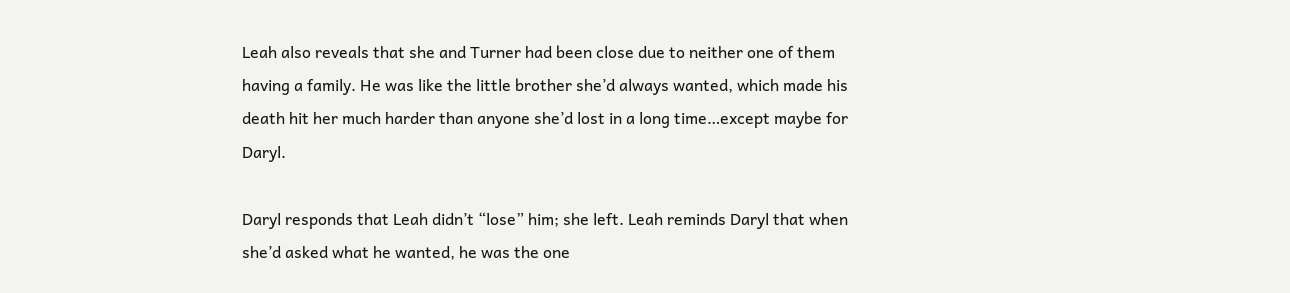Leah also reveals that she and Turner had been close due to neither one of them having a family. He was like the little brother she’d always wanted, which made his death hit her much harder than anyone she’d lost in a long time…except maybe for Daryl.

Daryl responds that Leah didn’t “lose” him; she left. Leah reminds Daryl that when she’d asked what he wanted, he was the one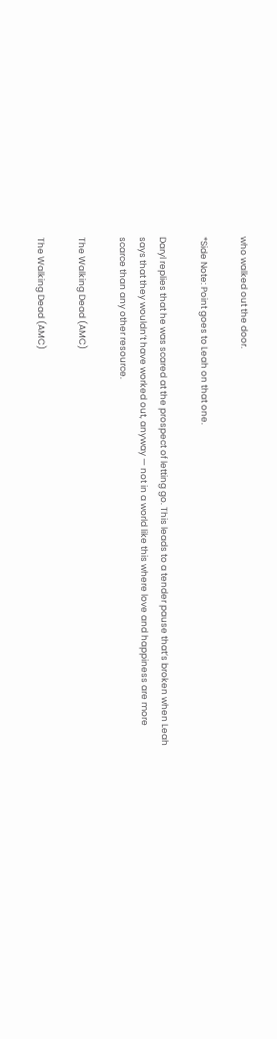who walked out the door.

*Side Note: Point goes to Leah on that one.

Daryl replies that he was scared at the prospect of letting go. This leads to a tender pause that’s broken when Leah says that they wouldn’t have worked out, anyway — not in a world like this where love and happiness are more scarce than any other resource.

The Walking Dead (AMC)

The Walking Dead (AMC)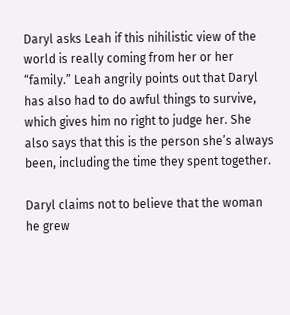Daryl asks Leah if this nihilistic view of the world is really coming from her or her “family.” Leah angrily points out that Daryl has also had to do awful things to survive, which gives him no right to judge her. She also says that this is the person she’s always been, including the time they spent together.

Daryl claims not to believe that the woman he grew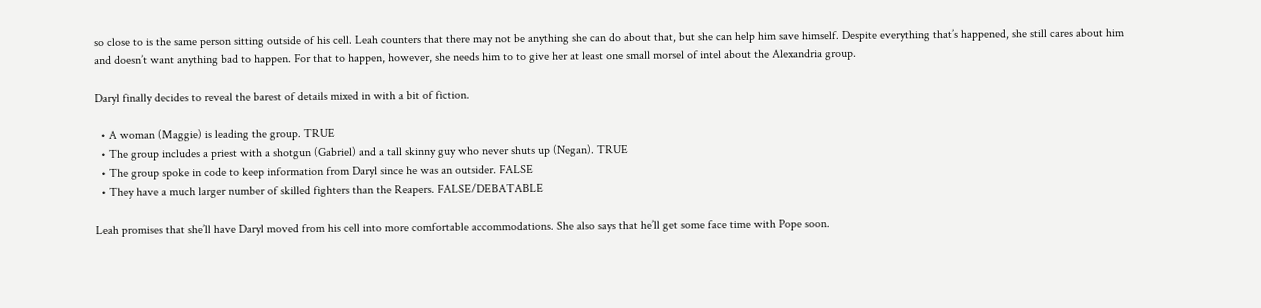so close to is the same person sitting outside of his cell. Leah counters that there may not be anything she can do about that, but she can help him save himself. Despite everything that’s happened, she still cares about him and doesn’t want anything bad to happen. For that to happen, however, she needs him to to give her at least one small morsel of intel about the Alexandria group.

Daryl finally decides to reveal the barest of details mixed in with a bit of fiction.

  • A woman (Maggie) is leading the group. TRUE
  • The group includes a priest with a shotgun (Gabriel) and a tall skinny guy who never shuts up (Negan). TRUE
  • The group spoke in code to keep information from Daryl since he was an outsider. FALSE
  • They have a much larger number of skilled fighters than the Reapers. FALSE/DEBATABLE

Leah promises that she’ll have Daryl moved from his cell into more comfortable accommodations. She also says that he’ll get some face time with Pope soon.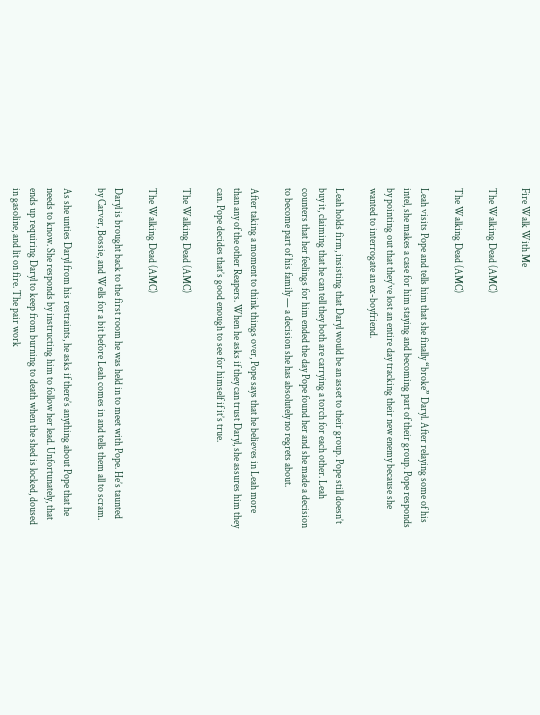Fire Walk With Me

The Walking Dead (AMC)

The Walking Dead (AMC)

Leah visits Pope and tells him that she finally “broke” Daryl. After relaying some of his intel, she makes a case for him staying and becoming part of their group. Pope responds by pointing out that they’ve lost an entire day tracking their new enemy because she wanted to interrogate an ex-boyfriend.

Leah holds firm, insisting that Daryl would be an asset to their group. Pope still doesn’t buy it, claiming that he can tell they both are carrying a torch for each other. Leah counters that her feelings for him ended the day Pope found her and she made a decision to become part of his family — a decision she has absolutely no regrets about.

After taking a moment to think things over, Pope says that he believes in Leah more than any of the other Reapers. When he asks if they can trust Daryl, she assures him they can. Pope decides that’s good enough to see for himself if it’s true.

The Walking Dead (AMC)

The Walking Dead (AMC)

Daryl is brought back to the first room he was held in to meet with Pope. He’s taunted by Carver, Bossie, and Wells for a bit before Leah comes in and tells them all to scram.

As she unties Daryl from his restraints, he asks if there’s anything about Pope that he needs to know. She responds by instructing him to follow her lead. Unfortunately, that ends up requiring Daryl to keep from burning to death when the shed is locked, doused in gasoline, and lit on fire. The pair work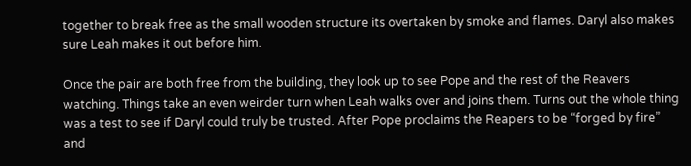together to break free as the small wooden structure its overtaken by smoke and flames. Daryl also makes sure Leah makes it out before him.

Once the pair are both free from the building, they look up to see Pope and the rest of the Reavers watching. Things take an even weirder turn when Leah walks over and joins them. Turns out the whole thing was a test to see if Daryl could truly be trusted. After Pope proclaims the Reapers to be “forged by fire” and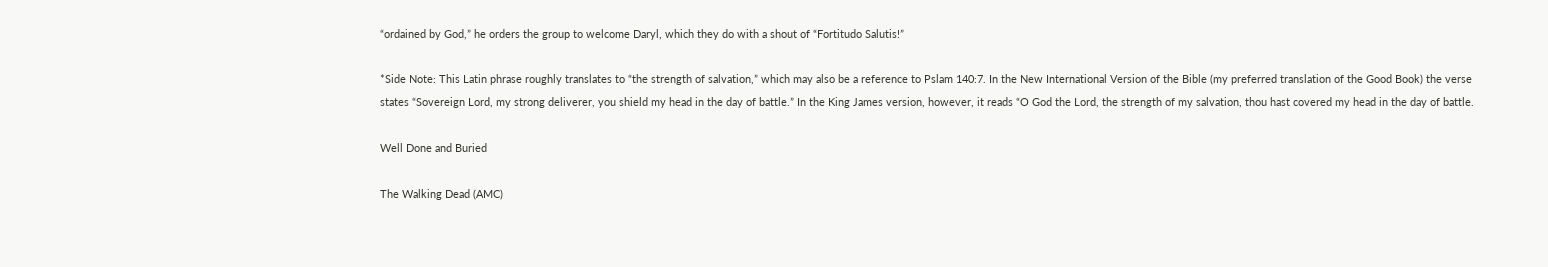“ordained by God,” he orders the group to welcome Daryl, which they do with a shout of “Fortitudo Salutis!”

*Side Note: This Latin phrase roughly translates to “the strength of salvation,” which may also be a reference to Pslam 140:7. In the New International Version of the Bible (my preferred translation of the Good Book) the verse states “Sovereign Lord, my strong deliverer, you shield my head in the day of battle.” In the King James version, however, it reads “O God the Lord, the strength of my salvation, thou hast covered my head in the day of battle.

Well Done and Buried

The Walking Dead (AMC)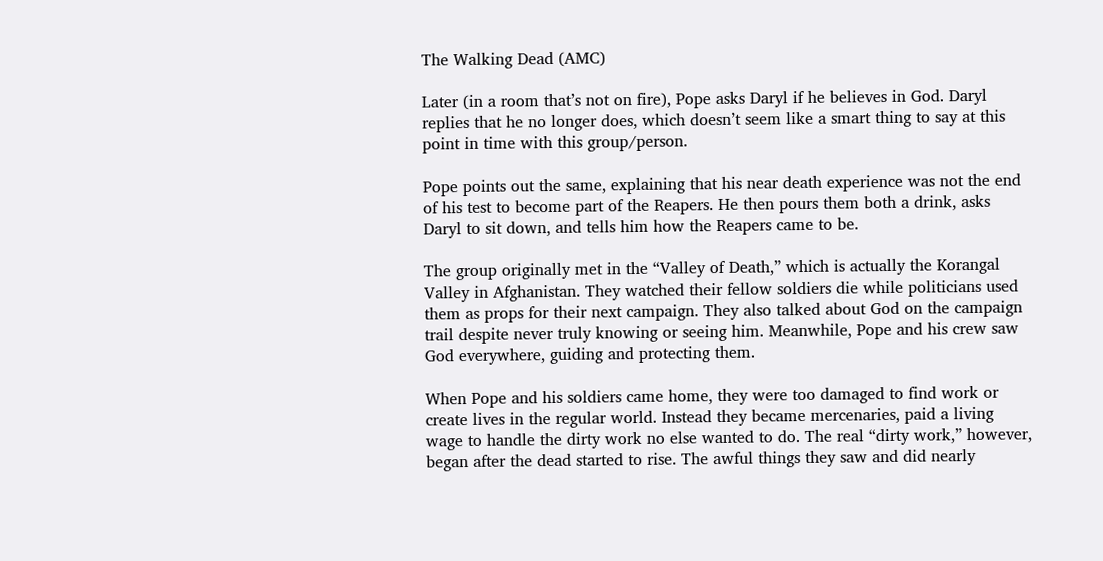The Walking Dead (AMC)

Later (in a room that’s not on fire), Pope asks Daryl if he believes in God. Daryl replies that he no longer does, which doesn’t seem like a smart thing to say at this point in time with this group/person.

Pope points out the same, explaining that his near death experience was not the end of his test to become part of the Reapers. He then pours them both a drink, asks Daryl to sit down, and tells him how the Reapers came to be.

The group originally met in the “Valley of Death,” which is actually the Korangal Valley in Afghanistan. They watched their fellow soldiers die while politicians used them as props for their next campaign. They also talked about God on the campaign trail despite never truly knowing or seeing him. Meanwhile, Pope and his crew saw God everywhere, guiding and protecting them.

When Pope and his soldiers came home, they were too damaged to find work or create lives in the regular world. Instead they became mercenaries, paid a living wage to handle the dirty work no else wanted to do. The real “dirty work,” however, began after the dead started to rise. The awful things they saw and did nearly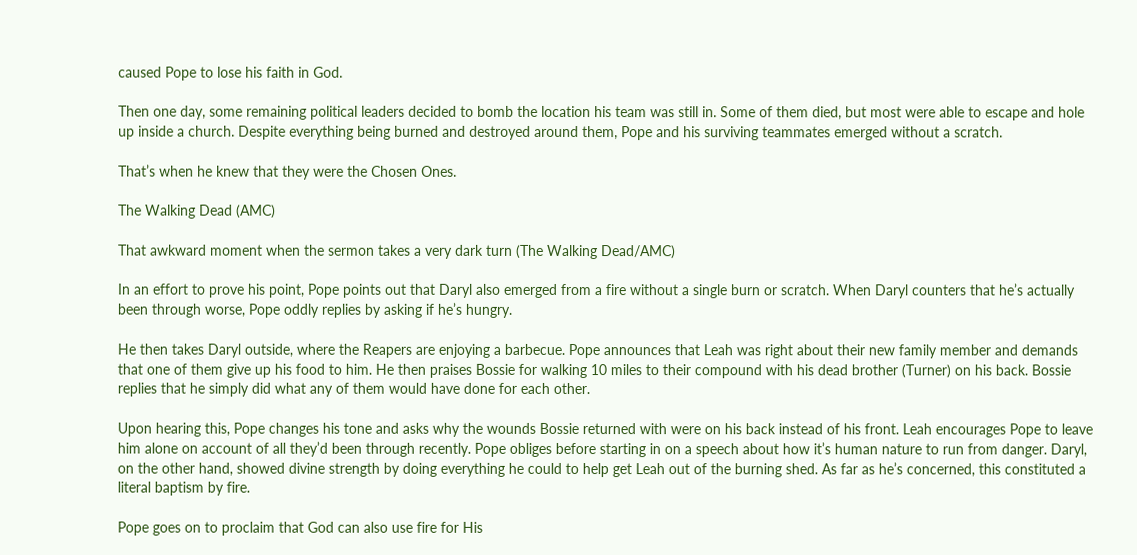caused Pope to lose his faith in God.

Then one day, some remaining political leaders decided to bomb the location his team was still in. Some of them died, but most were able to escape and hole up inside a church. Despite everything being burned and destroyed around them, Pope and his surviving teammates emerged without a scratch.

That’s when he knew that they were the Chosen Ones.

The Walking Dead (AMC)

That awkward moment when the sermon takes a very dark turn (The Walking Dead/AMC)

In an effort to prove his point, Pope points out that Daryl also emerged from a fire without a single burn or scratch. When Daryl counters that he’s actually been through worse, Pope oddly replies by asking if he’s hungry.

He then takes Daryl outside, where the Reapers are enjoying a barbecue. Pope announces that Leah was right about their new family member and demands that one of them give up his food to him. He then praises Bossie for walking 10 miles to their compound with his dead brother (Turner) on his back. Bossie replies that he simply did what any of them would have done for each other.

Upon hearing this, Pope changes his tone and asks why the wounds Bossie returned with were on his back instead of his front. Leah encourages Pope to leave him alone on account of all they’d been through recently. Pope obliges before starting in on a speech about how it’s human nature to run from danger. Daryl, on the other hand, showed divine strength by doing everything he could to help get Leah out of the burning shed. As far as he’s concerned, this constituted a literal baptism by fire.

Pope goes on to proclaim that God can also use fire for His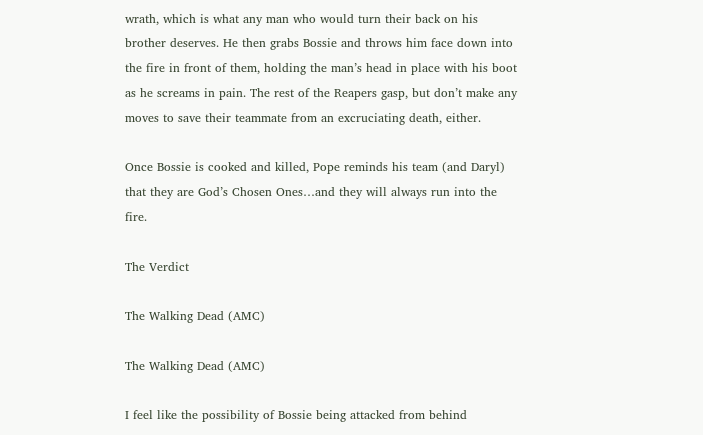wrath, which is what any man who would turn their back on his brother deserves. He then grabs Bossie and throws him face down into the fire in front of them, holding the man’s head in place with his boot as he screams in pain. The rest of the Reapers gasp, but don’t make any moves to save their teammate from an excruciating death, either.

Once Bossie is cooked and killed, Pope reminds his team (and Daryl) that they are God’s Chosen Ones…and they will always run into the fire.

The Verdict

The Walking Dead (AMC)

The Walking Dead (AMC)

I feel like the possibility of Bossie being attacked from behind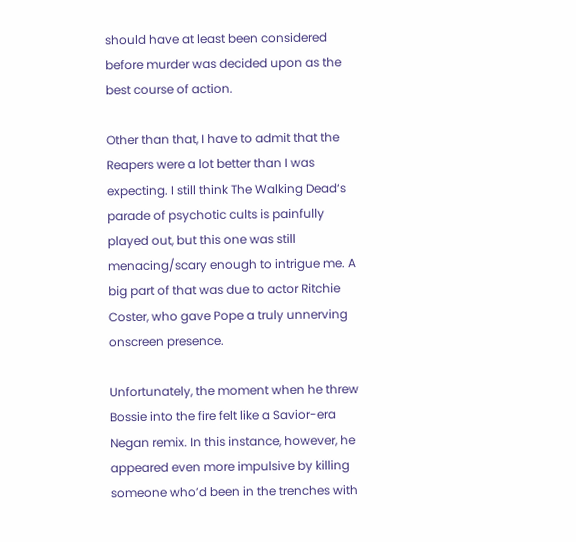should have at least been considered before murder was decided upon as the best course of action.

Other than that, I have to admit that the Reapers were a lot better than I was expecting. I still think The Walking Dead‘s parade of psychotic cults is painfully played out, but this one was still menacing/scary enough to intrigue me. A big part of that was due to actor Ritchie Coster, who gave Pope a truly unnerving onscreen presence.

Unfortunately, the moment when he threw Bossie into the fire felt like a Savior-era Negan remix. In this instance, however, he appeared even more impulsive by killing someone who’d been in the trenches with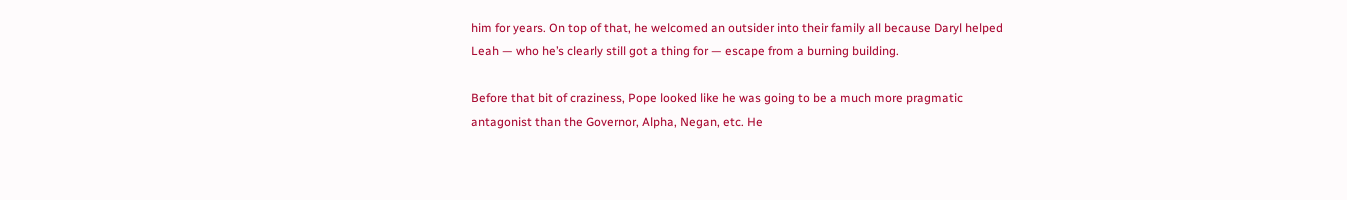him for years. On top of that, he welcomed an outsider into their family all because Daryl helped Leah — who he’s clearly still got a thing for — escape from a burning building.

Before that bit of craziness, Pope looked like he was going to be a much more pragmatic antagonist than the Governor, Alpha, Negan, etc. He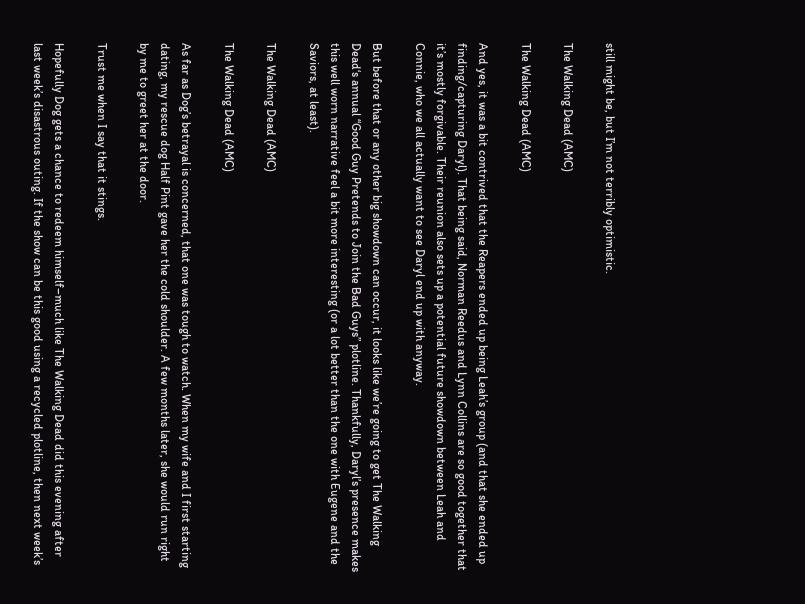still might be, but I’m not terribly optimistic.

The Walking Dead (AMC)

The Walking Dead (AMC)

And yes, it was a bit contrived that the Reapers ended up being Leah’s group (and that she ended up finding/capturing Daryl). That being said, Norman Reedus and Lynn Collins are so good together that it’s mostly forgivable. Their reunion also sets up a potential future showdown between Leah and Connie, who we all actually want to see Daryl end up with anyway.

But before that or any other big showdown can occur, it looks like we’re going to get The Walking Dead‘s annual “Good Guy Pretends to Join the Bad Guys” plotline. Thankfully, Daryl’s presence makes this well worn narrative feel a bit more interesting (or a lot better than the one with Eugene and the Saviors, at least).

The Walking Dead (AMC)

The Walking Dead (AMC)

As far as Dog’s betrayal is concerned, that one was tough to watch. When my wife and I first starting dating, my rescue dog Half Pint gave her the cold shoulder. A few months later, she would run right by me to greet her at the door.

Trust me when I say that it stings.

Hopefully Dog gets a chance to redeem himself–much like The Walking Dead did this evening after last week’s disastrous outing. If the show can be this good using a recycled plotline, then next week’s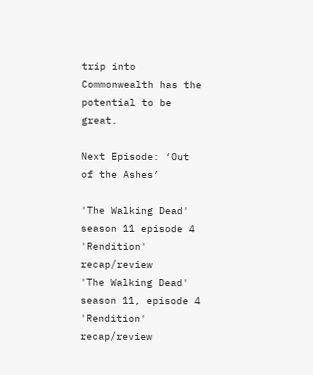trip into Commonwealth has the potential to be great.

Next Episode: ‘Out of the Ashes’

'The Walking Dead' season 11 episode 4 'Rendition' recap/review
'The Walking Dead' season 11, episode 4 'Rendition' recap/review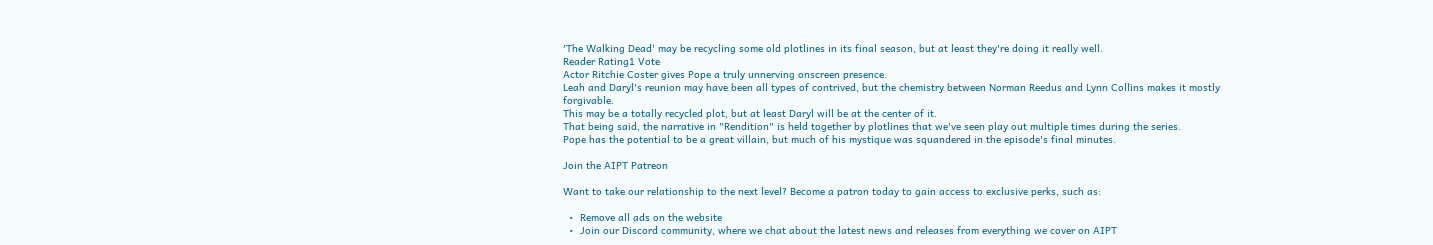'The Walking Dead' may be recycling some old plotlines in its final season, but at least they're doing it really well.
Reader Rating1 Vote
Actor Ritchie Coster gives Pope a truly unnerving onscreen presence.
Leah and Daryl's reunion may have been all types of contrived, but the chemistry between Norman Reedus and Lynn Collins makes it mostly forgivable.
This may be a totally recycled plot, but at least Daryl will be at the center of it.
That being said, the narrative in "Rendition" is held together by plotlines that we've seen play out multiple times during the series.
Pope has the potential to be a great villain, but much of his mystique was squandered in the episode's final minutes.

Join the AIPT Patreon

Want to take our relationship to the next level? Become a patron today to gain access to exclusive perks, such as:

  •  Remove all ads on the website
  •  Join our Discord community, where we chat about the latest news and releases from everything we cover on AIPT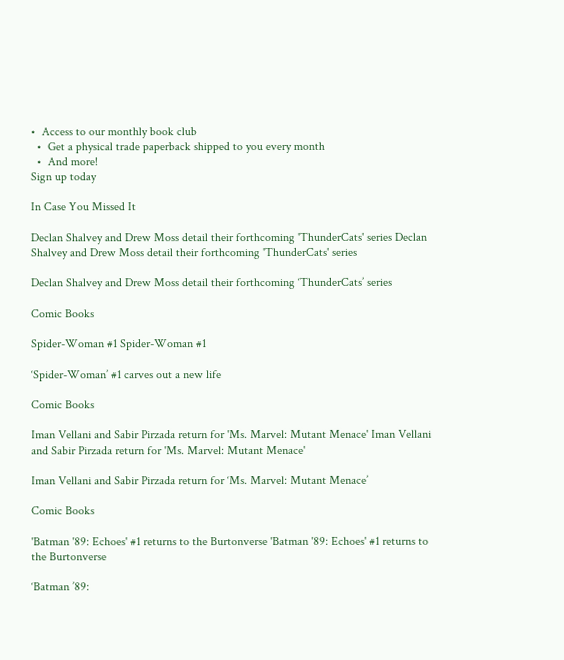•  Access to our monthly book club
  •  Get a physical trade paperback shipped to you every month
  •  And more!
Sign up today

In Case You Missed It

Declan Shalvey and Drew Moss detail their forthcoming 'ThunderCats' series Declan Shalvey and Drew Moss detail their forthcoming 'ThunderCats' series

Declan Shalvey and Drew Moss detail their forthcoming ‘ThunderCats’ series

Comic Books

Spider-Woman #1 Spider-Woman #1

‘Spider-Woman’ #1 carves out a new life

Comic Books

Iman Vellani and Sabir Pirzada return for 'Ms. Marvel: Mutant Menace' Iman Vellani and Sabir Pirzada return for 'Ms. Marvel: Mutant Menace'

Iman Vellani and Sabir Pirzada return for ‘Ms. Marvel: Mutant Menace’

Comic Books

'Batman '89: Echoes' #1 returns to the Burtonverse 'Batman '89: Echoes' #1 returns to the Burtonverse

‘Batman ’89: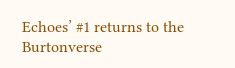Echoes’ #1 returns to the Burtonverse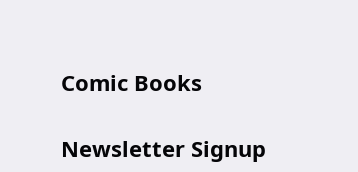Comic Books

Newsletter Signup